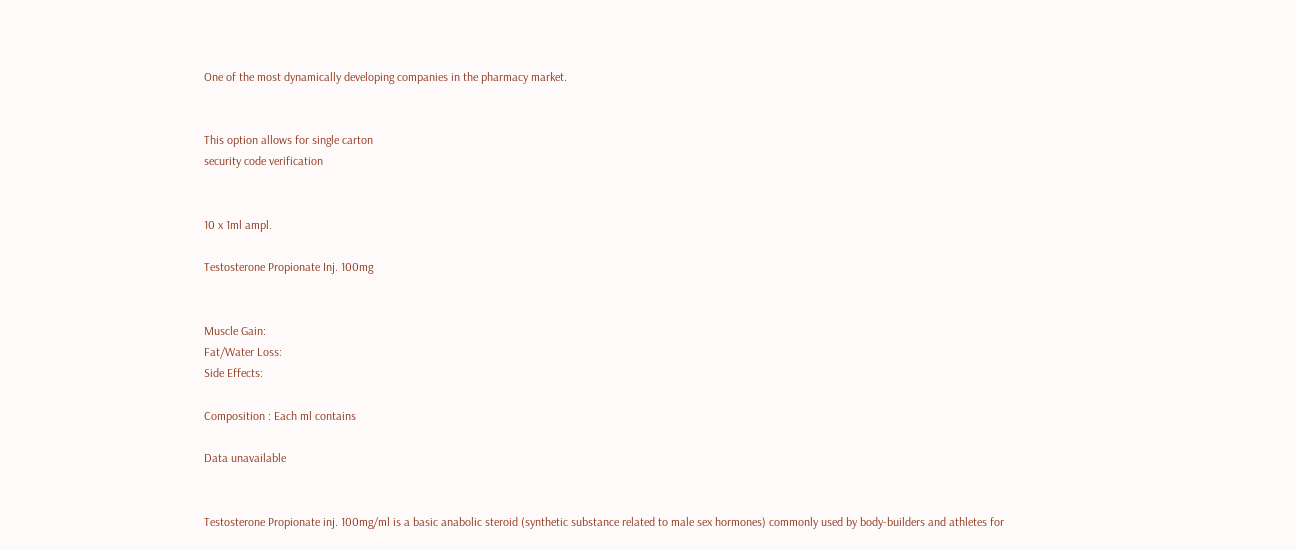One of the most dynamically developing companies in the pharmacy market.


This option allows for single carton
security code verification


10 x 1ml ampl.

Testosterone Propionate Inj. 100mg


Muscle Gain:
Fat/Water Loss:
Side Effects:

Composition : Each ml contains

Data unavailable


Testosterone Propionate inj. 100mg/ml is a basic anabolic steroid (synthetic substance related to male sex hormones) commonly used by body-builders and athletes for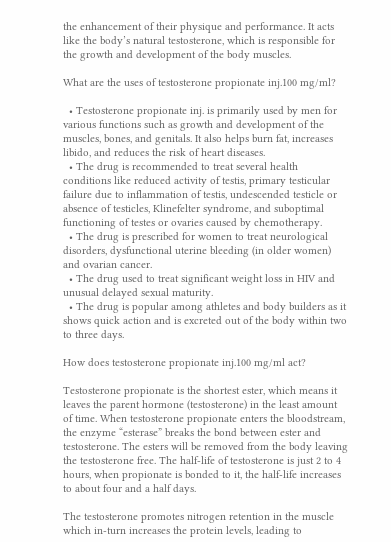the enhancement of their physique and performance. It acts like the body’s natural testosterone, which is responsible for the growth and development of the body muscles.

What are the uses of testosterone propionate inj.100 mg/ml?

  • Testosterone propionate inj. is primarily used by men for various functions such as growth and development of the muscles, bones, and genitals. It also helps burn fat, increases libido, and reduces the risk of heart diseases.
  • The drug is recommended to treat several health conditions like reduced activity of testis, primary testicular failure due to inflammation of testis, undescended testicle or absence of testicles, Klinefelter syndrome, and suboptimal functioning of testes or ovaries caused by chemotherapy.
  • The drug is prescribed for women to treat neurological disorders, dysfunctional uterine bleeding (in older women) and ovarian cancer.
  • The drug used to treat significant weight loss in HIV and unusual delayed sexual maturity.
  • The drug is popular among athletes and body builders as it shows quick action and is excreted out of the body within two to three days.

How does testosterone propionate inj.100 mg/ml act?

Testosterone propionate is the shortest ester, which means it leaves the parent hormone (testosterone) in the least amount of time. When testosterone propionate enters the bloodstream, the enzyme “esterase” breaks the bond between ester and testosterone. The esters will be removed from the body leaving the testosterone free. The half-life of testosterone is just 2 to 4 hours, when propionate is bonded to it, the half-life increases to about four and a half days.

The testosterone promotes nitrogen retention in the muscle which in-turn increases the protein levels, leading to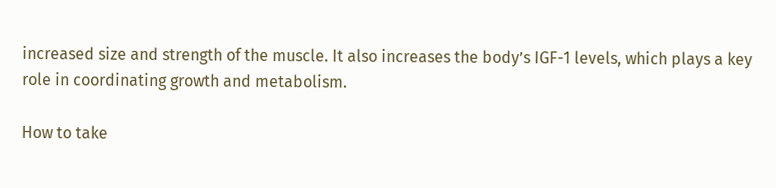increased size and strength of the muscle. It also increases the body’s IGF-1 levels, which plays a key role in coordinating growth and metabolism.

How to take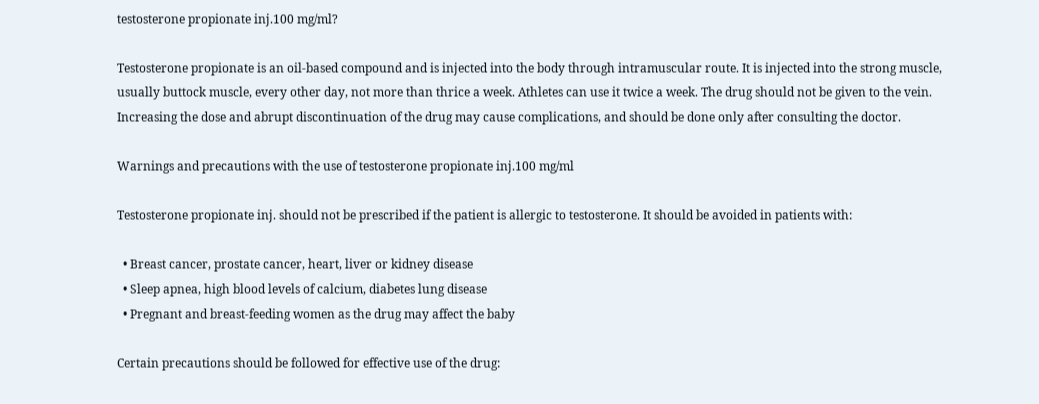testosterone propionate inj.100 mg/ml?

Testosterone propionate is an oil-based compound and is injected into the body through intramuscular route. It is injected into the strong muscle, usually buttock muscle, every other day, not more than thrice a week. Athletes can use it twice a week. The drug should not be given to the vein. Increasing the dose and abrupt discontinuation of the drug may cause complications, and should be done only after consulting the doctor.

Warnings and precautions with the use of testosterone propionate inj.100 mg/ml

Testosterone propionate inj. should not be prescribed if the patient is allergic to testosterone. It should be avoided in patients with:

  • Breast cancer, prostate cancer, heart, liver or kidney disease
  • Sleep apnea, high blood levels of calcium, diabetes lung disease
  • Pregnant and breast-feeding women as the drug may affect the baby

Certain precautions should be followed for effective use of the drug: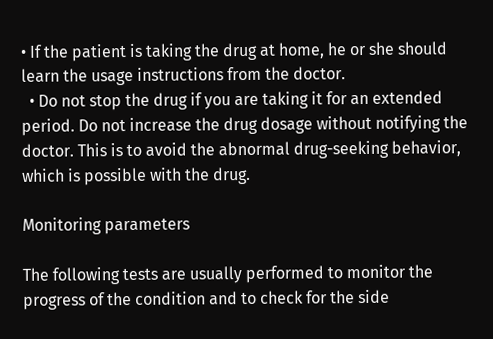• If the patient is taking the drug at home, he or she should learn the usage instructions from the doctor.
  • Do not stop the drug if you are taking it for an extended period. Do not increase the drug dosage without notifying the doctor. This is to avoid the abnormal drug-seeking behavior, which is possible with the drug.

Monitoring parameters

The following tests are usually performed to monitor the progress of the condition and to check for the side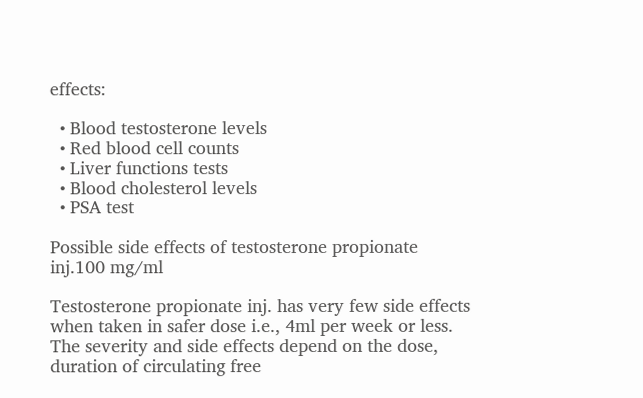effects:

  • Blood testosterone levels
  • Red blood cell counts
  • Liver functions tests
  • Blood cholesterol levels
  • PSA test

Possible side effects of testosterone propionate inj.100 mg/ml

Testosterone propionate inj. has very few side effects when taken in safer dose i.e., 4ml per week or less. The severity and side effects depend on the dose, duration of circulating free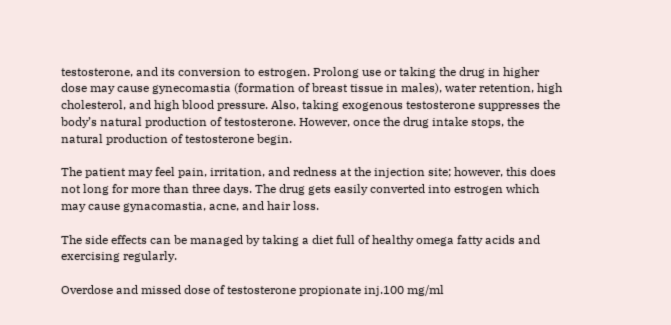testosterone, and its conversion to estrogen. Prolong use or taking the drug in higher dose may cause gynecomastia (formation of breast tissue in males), water retention, high cholesterol, and high blood pressure. Also, taking exogenous testosterone suppresses the body’s natural production of testosterone. However, once the drug intake stops, the natural production of testosterone begin.

The patient may feel pain, irritation, and redness at the injection site; however, this does not long for more than three days. The drug gets easily converted into estrogen which may cause gynacomastia, acne, and hair loss.

The side effects can be managed by taking a diet full of healthy omega fatty acids and exercising regularly.

Overdose and missed dose of testosterone propionate inj.100 mg/ml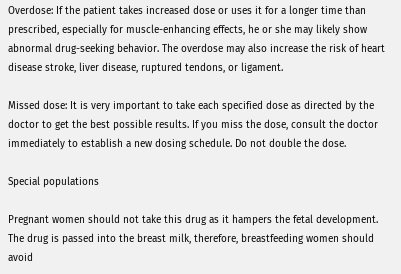Overdose: If the patient takes increased dose or uses it for a longer time than prescribed, especially for muscle-enhancing effects, he or she may likely show abnormal drug-seeking behavior. The overdose may also increase the risk of heart disease stroke, liver disease, ruptured tendons, or ligament.

Missed dose: It is very important to take each specified dose as directed by the doctor to get the best possible results. If you miss the dose, consult the doctor immediately to establish a new dosing schedule. Do not double the dose.

Special populations

Pregnant women should not take this drug as it hampers the fetal development. The drug is passed into the breast milk, therefore, breastfeeding women should avoid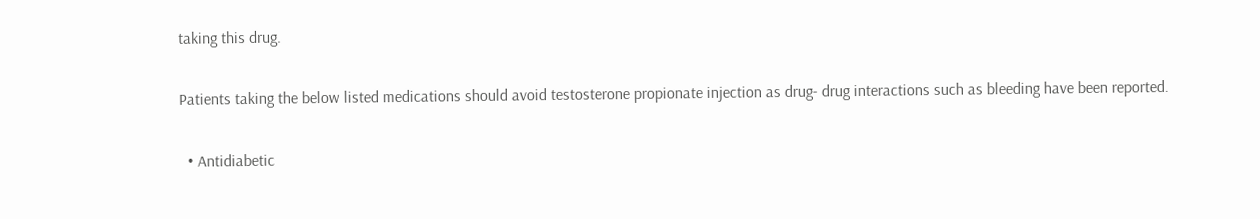taking this drug.

Patients taking the below listed medications should avoid testosterone propionate injection as drug- drug interactions such as bleeding have been reported.

  • Antidiabetic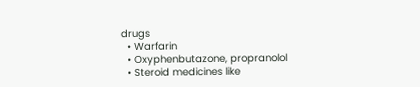drugs
  • Warfarin
  • Oxyphenbutazone, propranolol
  • Steroid medicines like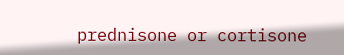prednisone or cortisone